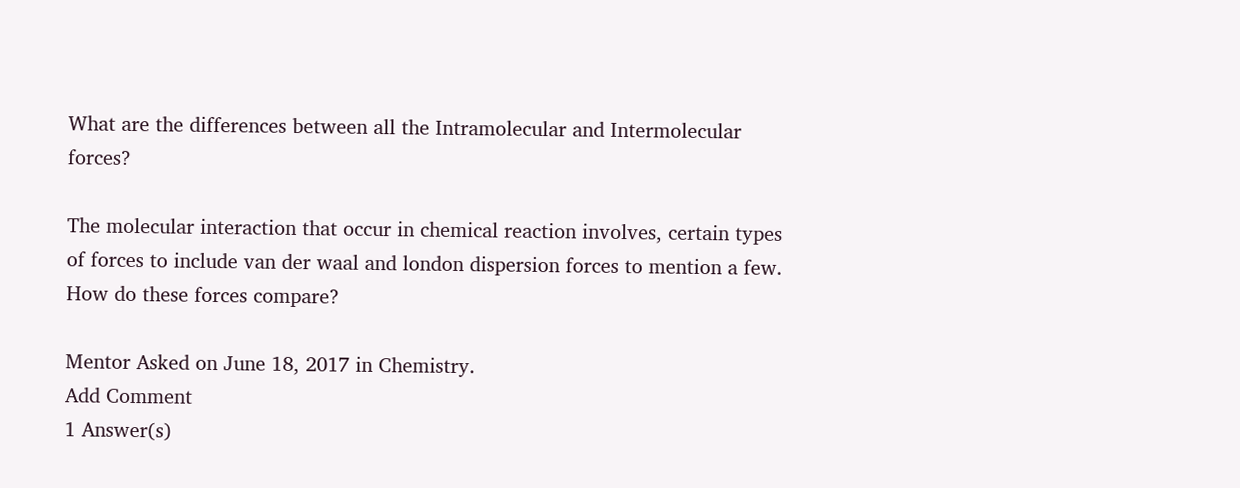What are the differences between all the Intramolecular and Intermolecular forces?

The molecular interaction that occur in chemical reaction involves, certain types of forces to include van der waal and london dispersion forces to mention a few. How do these forces compare?

Mentor Asked on June 18, 2017 in Chemistry.
Add Comment
1 Answer(s)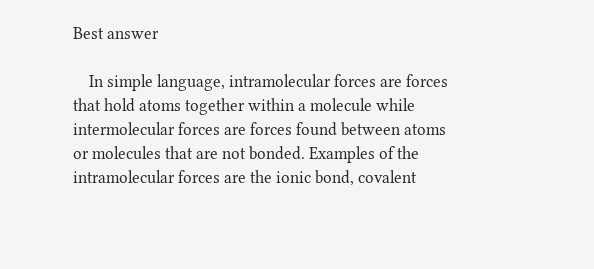Best answer

    In simple language, intramolecular forces are forces that hold atoms together within a molecule while intermolecular forces are forces found between atoms or molecules that are not bonded. Examples of the intramolecular forces are the ionic bond, covalent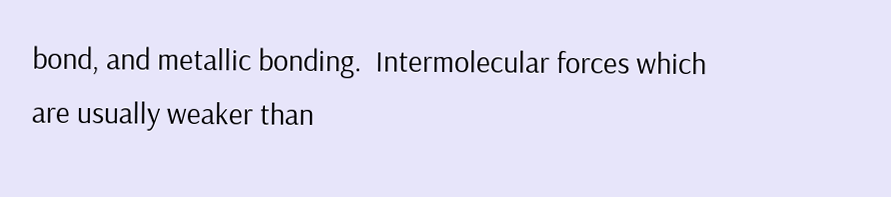bond, and metallic bonding.  Intermolecular forces which are usually weaker than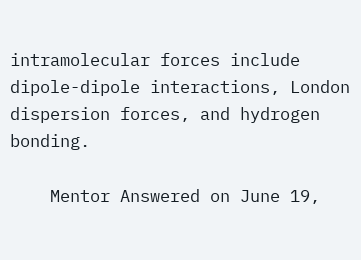intramolecular forces include dipole-dipole interactions, London dispersion forces, and hydrogen bonding.

    Mentor Answered on June 19,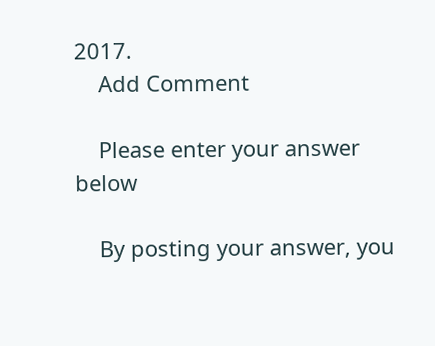2017.
    Add Comment

    Please enter your answer below

    By posting your answer, you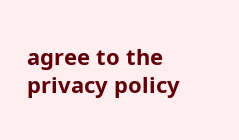agree to the privacy policy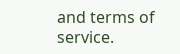and terms of service.